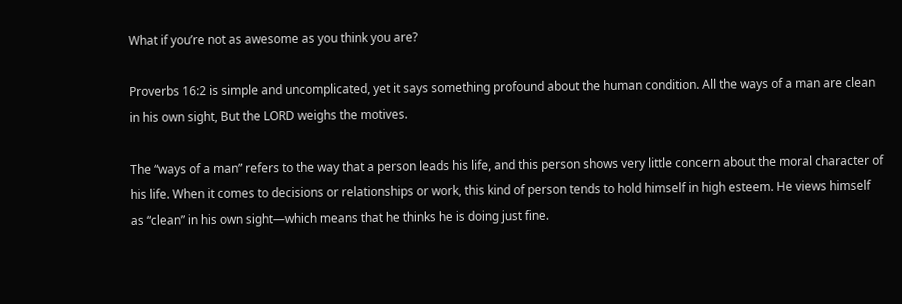What if you’re not as awesome as you think you are?

Proverbs 16:2 is simple and uncomplicated, yet it says something profound about the human condition. All the ways of a man are clean in his own sight, But the LORD weighs the motives.

The “ways of a man” refers to the way that a person leads his life, and this person shows very little concern about the moral character of his life. When it comes to decisions or relationships or work, this kind of person tends to hold himself in high esteem. He views himself as “clean” in his own sight—which means that he thinks he is doing just fine.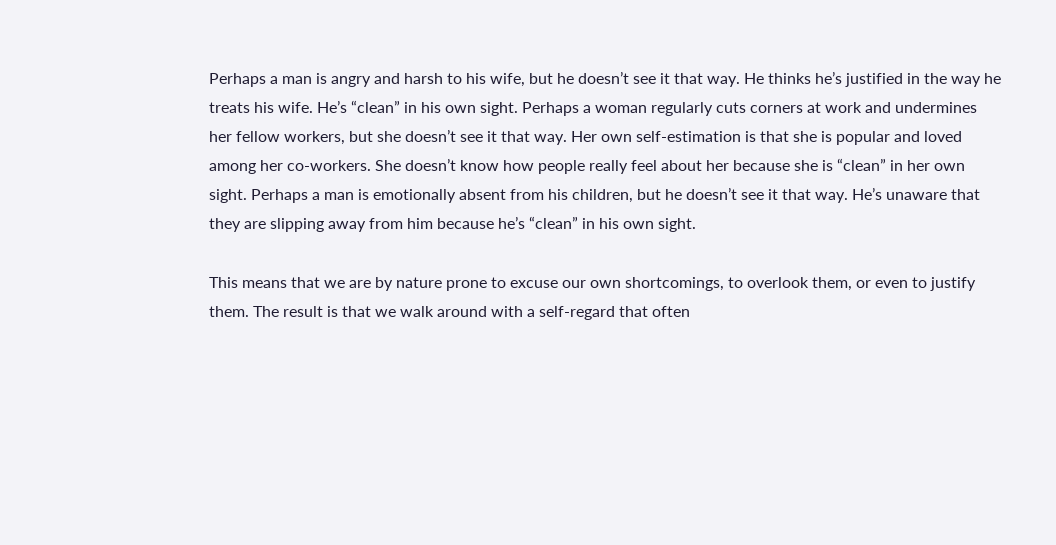Perhaps a man is angry and harsh to his wife, but he doesn’t see it that way. He thinks he’s justified in the way he treats his wife. He’s “clean” in his own sight. Perhaps a woman regularly cuts corners at work and undermines her fellow workers, but she doesn’t see it that way. Her own self-estimation is that she is popular and loved among her co-workers. She doesn’t know how people really feel about her because she is “clean” in her own sight. Perhaps a man is emotionally absent from his children, but he doesn’t see it that way. He’s unaware that they are slipping away from him because he’s “clean” in his own sight.

This means that we are by nature prone to excuse our own shortcomings, to overlook them, or even to justify them. The result is that we walk around with a self-regard that often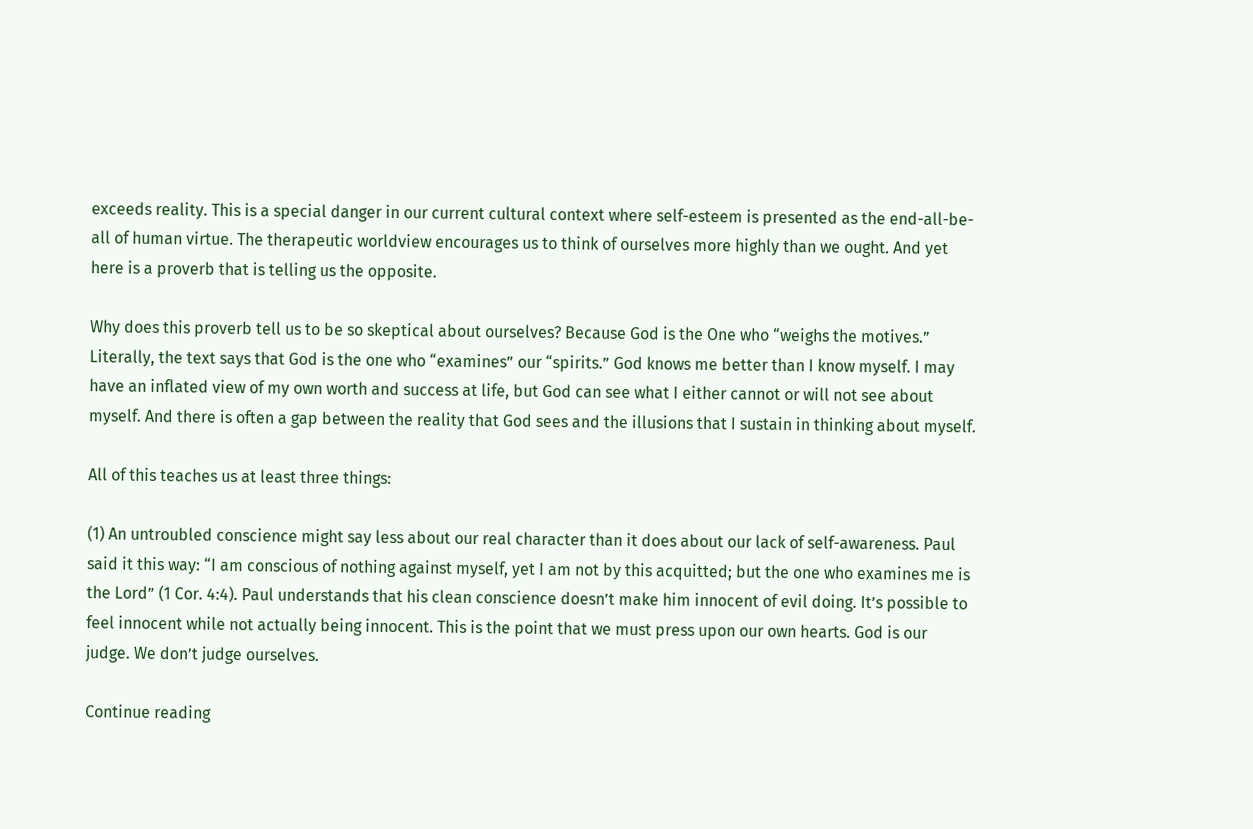exceeds reality. This is a special danger in our current cultural context where self-esteem is presented as the end-all-be-all of human virtue. The therapeutic worldview encourages us to think of ourselves more highly than we ought. And yet here is a proverb that is telling us the opposite.

Why does this proverb tell us to be so skeptical about ourselves? Because God is the One who “weighs the motives.” Literally, the text says that God is the one who “examines” our “spirits.” God knows me better than I know myself. I may have an inflated view of my own worth and success at life, but God can see what I either cannot or will not see about myself. And there is often a gap between the reality that God sees and the illusions that I sustain in thinking about myself.

All of this teaches us at least three things:

(1) An untroubled conscience might say less about our real character than it does about our lack of self-awareness. Paul said it this way: “I am conscious of nothing against myself, yet I am not by this acquitted; but the one who examines me is the Lord” (1 Cor. 4:4). Paul understands that his clean conscience doesn’t make him innocent of evil doing. It’s possible to feel innocent while not actually being innocent. This is the point that we must press upon our own hearts. God is our judge. We don’t judge ourselves.

Continue reading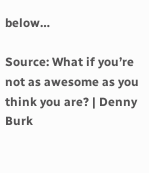below…

Source: What if you’re not as awesome as you think you are? | Denny Burk